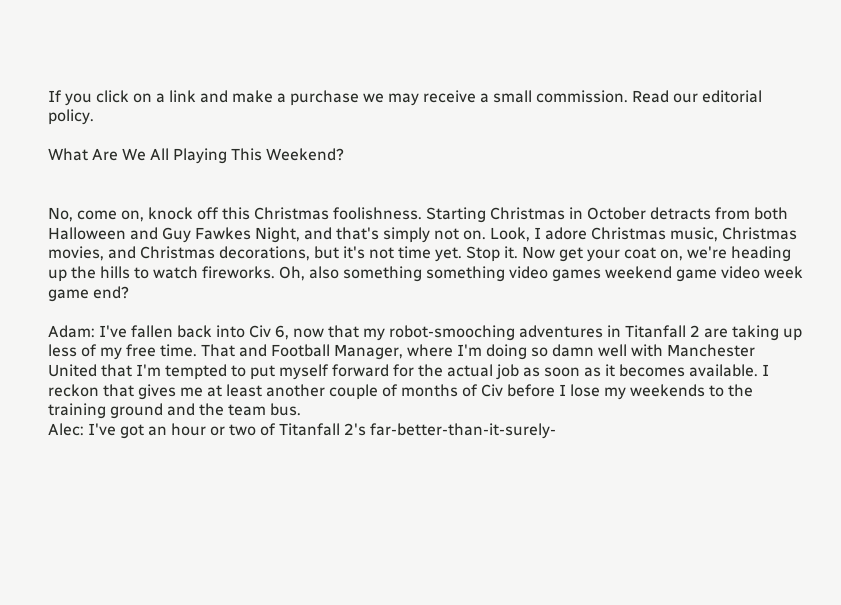If you click on a link and make a purchase we may receive a small commission. Read our editorial policy.

What Are We All Playing This Weekend?


No, come on, knock off this Christmas foolishness. Starting Christmas in October detracts from both Halloween and Guy Fawkes Night, and that's simply not on. Look, I adore Christmas music, Christmas movies, and Christmas decorations, but it's not time yet. Stop it. Now get your coat on, we're heading up the hills to watch fireworks. Oh, also something something video games weekend game video week game end?

Adam: I've fallen back into Civ 6, now that my robot-smooching adventures in Titanfall 2 are taking up less of my free time. That and Football Manager, where I'm doing so damn well with Manchester United that I'm tempted to put myself forward for the actual job as soon as it becomes available. I reckon that gives me at least another couple of months of Civ before I lose my weekends to the training ground and the team bus.
Alec: I've got an hour or two of Titanfall 2's far-better-than-it-surely-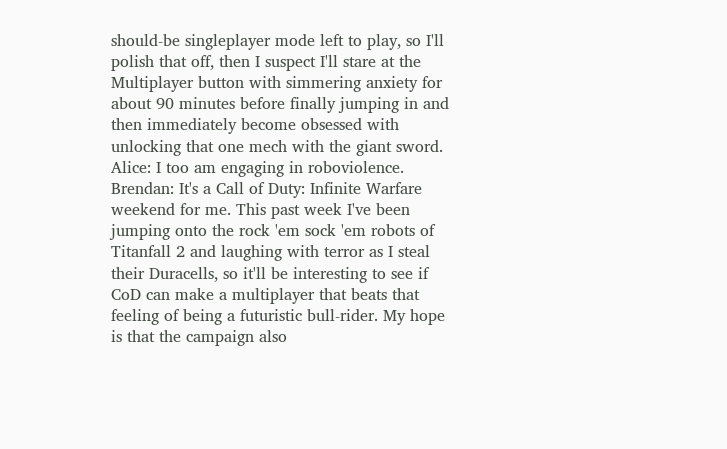should-be singleplayer mode left to play, so I'll polish that off, then I suspect I'll stare at the Multiplayer button with simmering anxiety for about 90 minutes before finally jumping in and then immediately become obsessed with unlocking that one mech with the giant sword.
Alice: I too am engaging in roboviolence.
Brendan: It's a Call of Duty: Infinite Warfare weekend for me. This past week I've been jumping onto the rock 'em sock 'em robots of Titanfall 2 and laughing with terror as I steal their Duracells, so it'll be interesting to see if CoD can make a multiplayer that beats that feeling of being a futuristic bull-rider. My hope is that the campaign also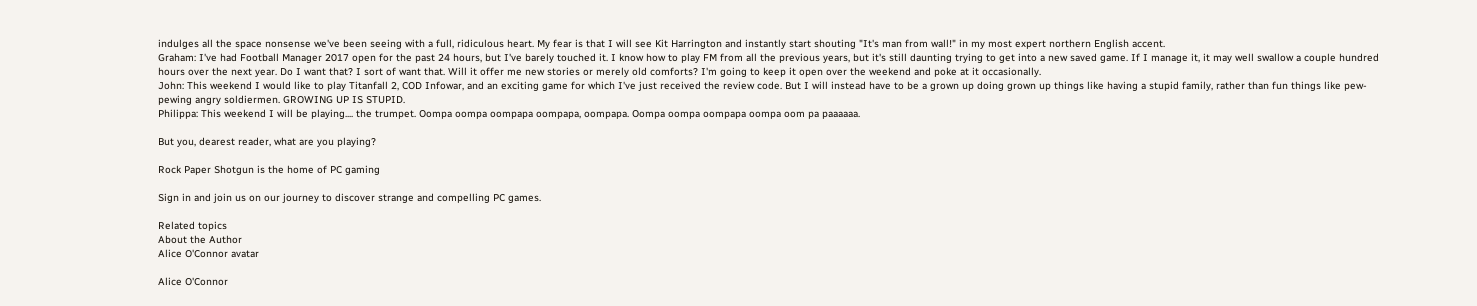indulges all the space nonsense we've been seeing with a full, ridiculous heart. My fear is that I will see Kit Harrington and instantly start shouting "It's man from wall!" in my most expert northern English accent.
Graham: I've had Football Manager 2017 open for the past 24 hours, but I've barely touched it. I know how to play FM from all the previous years, but it's still daunting trying to get into a new saved game. If I manage it, it may well swallow a couple hundred hours over the next year. Do I want that? I sort of want that. Will it offer me new stories or merely old comforts? I'm going to keep it open over the weekend and poke at it occasionally.
John: This weekend I would like to play Titanfall 2, COD Infowar, and an exciting game for which I've just received the review code. But I will instead have to be a grown up doing grown up things like having a stupid family, rather than fun things like pew-pewing angry soldiermen. GROWING UP IS STUPID.
Philippa: This weekend I will be playing.... the trumpet. Oompa oompa oompapa oompapa, oompapa. Oompa oompa oompapa oompa oom pa paaaaaa.

But you, dearest reader, what are you playing?

Rock Paper Shotgun is the home of PC gaming

Sign in and join us on our journey to discover strange and compelling PC games.

Related topics
About the Author
Alice O'Connor avatar

Alice O'Connor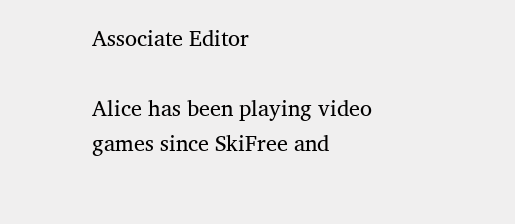Associate Editor

Alice has been playing video games since SkiFree and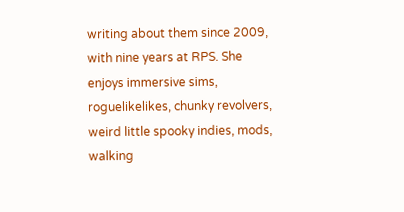writing about them since 2009, with nine years at RPS. She enjoys immersive sims, roguelikelikes, chunky revolvers, weird little spooky indies, mods, walking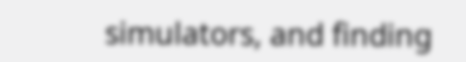simulators, and finding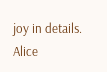joy in details. Alice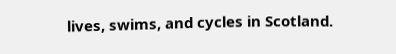lives, swims, and cycles in Scotland.